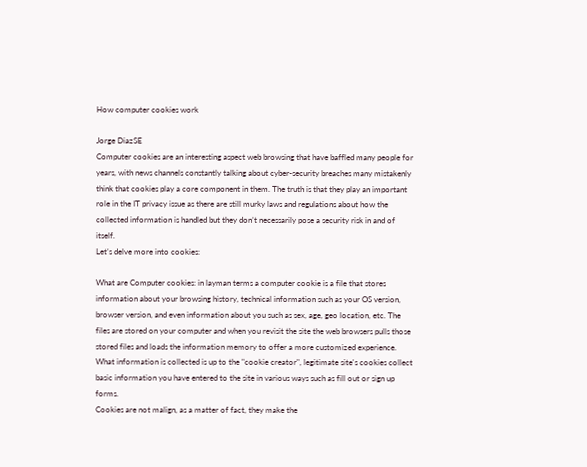How computer cookies work

Jorge DiazSE
Computer cookies are an interesting aspect web browsing that have baffled many people for years, with news channels constantly talking about cyber-security breaches many mistakenly think that cookies play a core component in them. The truth is that they play an important role in the IT privacy issue as there are still murky laws and regulations about how the collected information is handled but they don’t necessarily pose a security risk in and of itself.
Let’s delve more into cookies:

What are Computer cookies: in layman terms a computer cookie is a file that stores information about your browsing history, technical information such as your OS version, browser version, and even information about you such as sex, age, geo location, etc. The files are stored on your computer and when you revisit the site the web browsers pulls those stored files and loads the information memory to offer a more customized experience. What information is collected is up to the "cookie creator", legitimate site's cookies collect basic information you have entered to the site in various ways such as fill out or sign up forms.
Cookies are not malign, as a matter of fact, they make the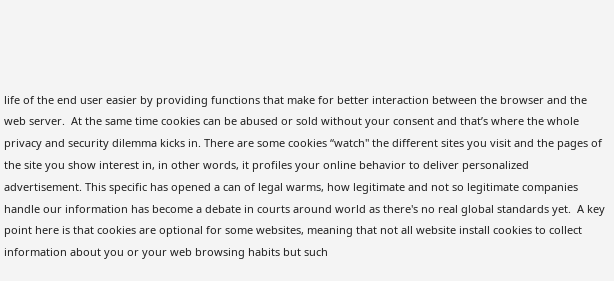life of the end user easier by providing functions that make for better interaction between the browser and the web server.  At the same time cookies can be abused or sold without your consent and that’s where the whole privacy and security dilemma kicks in. There are some cookies “watch" the different sites you visit and the pages of the site you show interest in, in other words, it profiles your online behavior to deliver personalized advertisement. This specific has opened a can of legal warms, how legitimate and not so legitimate companies handle our information has become a debate in courts around world as there's no real global standards yet.  A key point here is that cookies are optional for some websites, meaning that not all website install cookies to collect information about you or your web browsing habits but such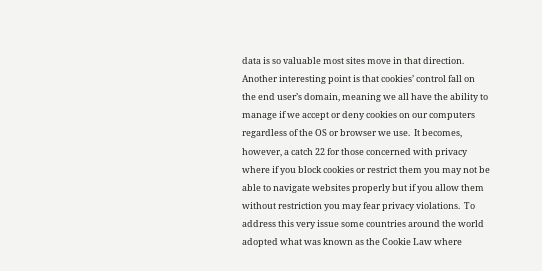data is so valuable most sites move in that direction.
Another interesting point is that cookies’ control fall on the end user’s domain, meaning we all have the ability to manage if we accept or deny cookies on our computers regardless of the OS or browser we use.  It becomes, however, a catch 22 for those concerned with privacy where if you block cookies or restrict them you may not be able to navigate websites properly but if you allow them without restriction you may fear privacy violations.  To address this very issue some countries around the world adopted what was known as the Cookie Law where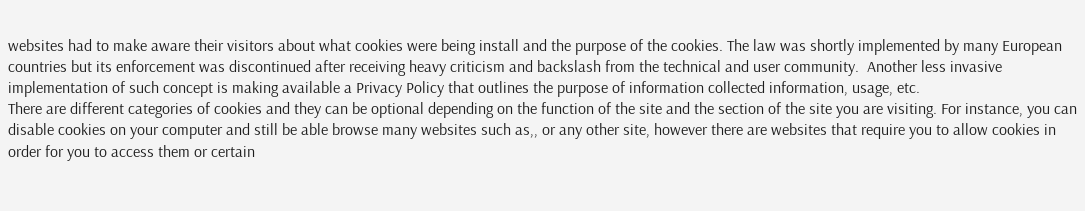websites had to make aware their visitors about what cookies were being install and the purpose of the cookies. The law was shortly implemented by many European countries but its enforcement was discontinued after receiving heavy criticism and backslash from the technical and user community.  Another less invasive implementation of such concept is making available a Privacy Policy that outlines the purpose of information collected information, usage, etc.
There are different categories of cookies and they can be optional depending on the function of the site and the section of the site you are visiting. For instance, you can disable cookies on your computer and still be able browse many websites such as,, or any other site, however there are websites that require you to allow cookies in order for you to access them or certain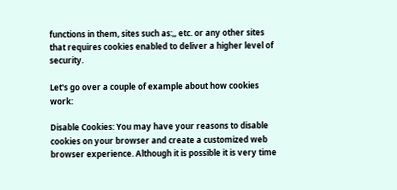functions in them, sites such as:,, etc. or any other sites that requires cookies enabled to deliver a higher level of security.

Let's go over a couple of example about how cookies work:

Disable Cookies: You may have your reasons to disable cookies on your browser and create a customized web browser experience. Although it is possible it is very time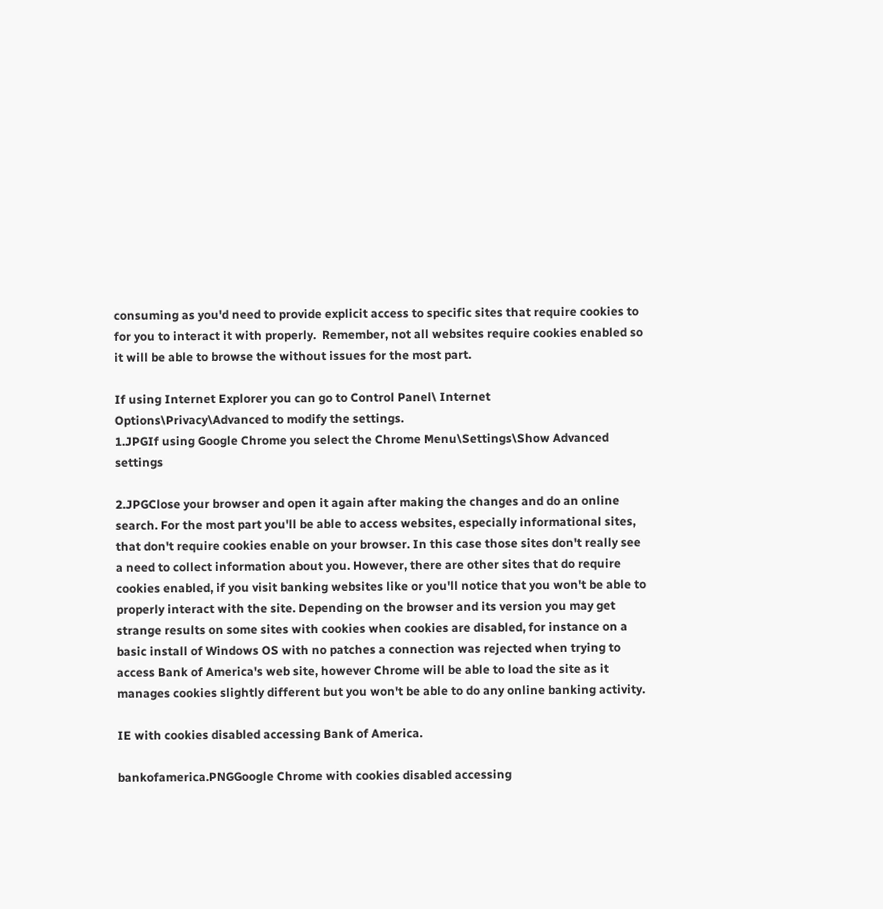consuming as you'd need to provide explicit access to specific sites that require cookies to for you to interact it with properly.  Remember, not all websites require cookies enabled so it will be able to browse the without issues for the most part.

If using Internet Explorer you can go to Control Panel\ Internet Options\Privacy\Advanced to modify the settings.
1.JPGIf using Google Chrome you select the Chrome Menu\Settings\Show Advanced settings

2.JPGClose your browser and open it again after making the changes and do an online search. For the most part you'll be able to access websites, especially informational sites, that don't require cookies enable on your browser. In this case those sites don't really see a need to collect information about you. However, there are other sites that do require cookies enabled, if you visit banking websites like or you'll notice that you won't be able to properly interact with the site. Depending on the browser and its version you may get strange results on some sites with cookies when cookies are disabled, for instance on a basic install of Windows OS with no patches a connection was rejected when trying to access Bank of America's web site, however Chrome will be able to load the site as it manages cookies slightly different but you won't be able to do any online banking activity.

IE with cookies disabled accessing Bank of America.

bankofamerica.PNGGoogle Chrome with cookies disabled accessing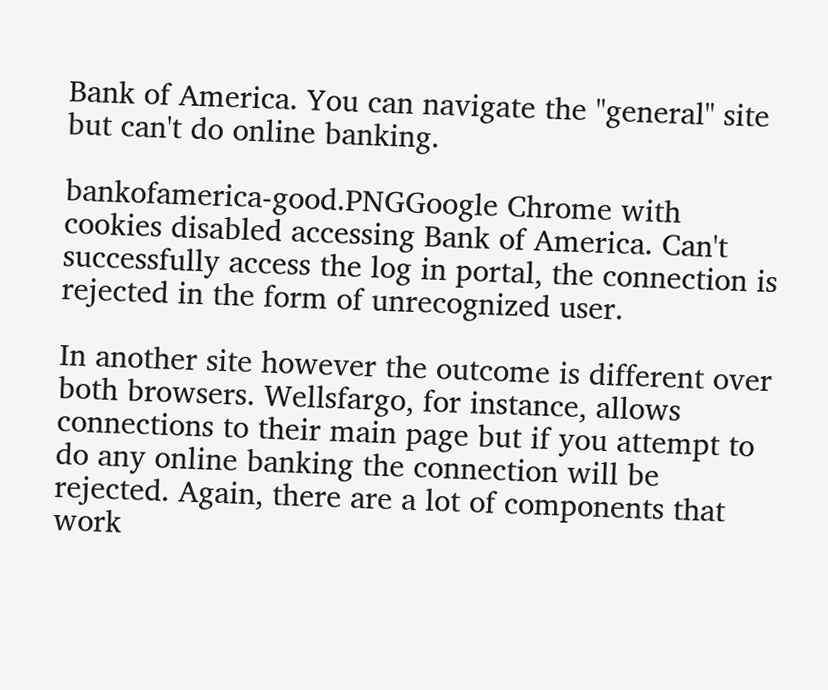Bank of America. You can navigate the "general" site but can't do online banking.

bankofamerica-good.PNGGoogle Chrome with cookies disabled accessing Bank of America. Can't successfully access the log in portal, the connection is rejected in the form of unrecognized user.

In another site however the outcome is different over both browsers. Wellsfargo, for instance, allows connections to their main page but if you attempt to do any online banking the connection will be rejected. Again, there are a lot of components that work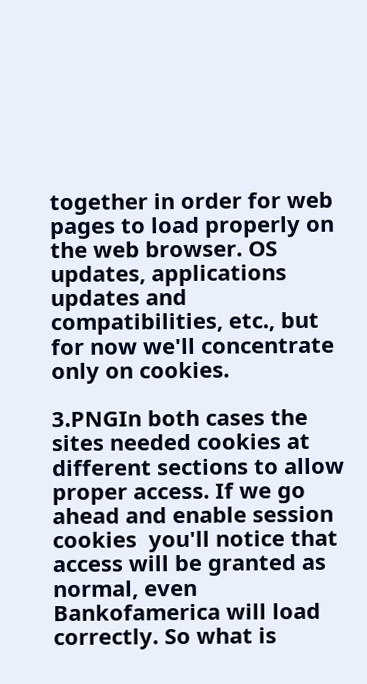together in order for web pages to load properly on the web browser. OS updates, applications updates and compatibilities, etc., but for now we'll concentrate only on cookies.

3.PNGIn both cases the sites needed cookies at different sections to allow proper access. If we go ahead and enable session cookies  you'll notice that access will be granted as normal, even Bankofamerica will load correctly. So what is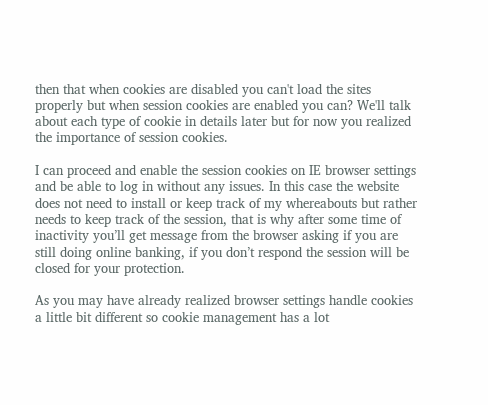then that when cookies are disabled you can't load the sites properly but when session cookies are enabled you can? We'll talk about each type of cookie in details later but for now you realized the importance of session cookies.

I can proceed and enable the session cookies on IE browser settings and be able to log in without any issues. In this case the website does not need to install or keep track of my whereabouts but rather needs to keep track of the session, that is why after some time of inactivity you’ll get message from the browser asking if you are still doing online banking, if you don’t respond the session will be closed for your protection.

As you may have already realized browser settings handle cookies a little bit different so cookie management has a lot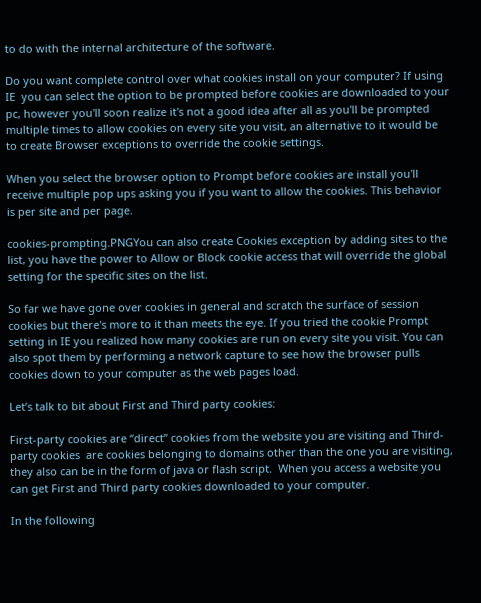to do with the internal architecture of the software.

Do you want complete control over what cookies install on your computer? If using IE  you can select the option to be prompted before cookies are downloaded to your pc, however you'll soon realize it's not a good idea after all as you'll be prompted multiple times to allow cookies on every site you visit, an alternative to it would be to create Browser exceptions to override the cookie settings.

When you select the browser option to Prompt before cookies are install you'll receive multiple pop ups asking you if you want to allow the cookies. This behavior is per site and per page.

cookies-prompting.PNGYou can also create Cookies exception by adding sites to the list, you have the power to Allow or Block cookie access that will override the global setting for the specific sites on the list.

So far we have gone over cookies in general and scratch the surface of session cookies but there's more to it than meets the eye. If you tried the cookie Prompt setting in IE you realized how many cookies are run on every site you visit. You can also spot them by performing a network capture to see how the browser pulls cookies down to your computer as the web pages load.

Let’s talk to bit about First and Third party cookies:

First-party cookies are “direct” cookies from the website you are visiting and Third-party cookies  are cookies belonging to domains other than the one you are visiting, they also can be in the form of java or flash script.  When you access a website you can get First and Third party cookies downloaded to your computer.

In the following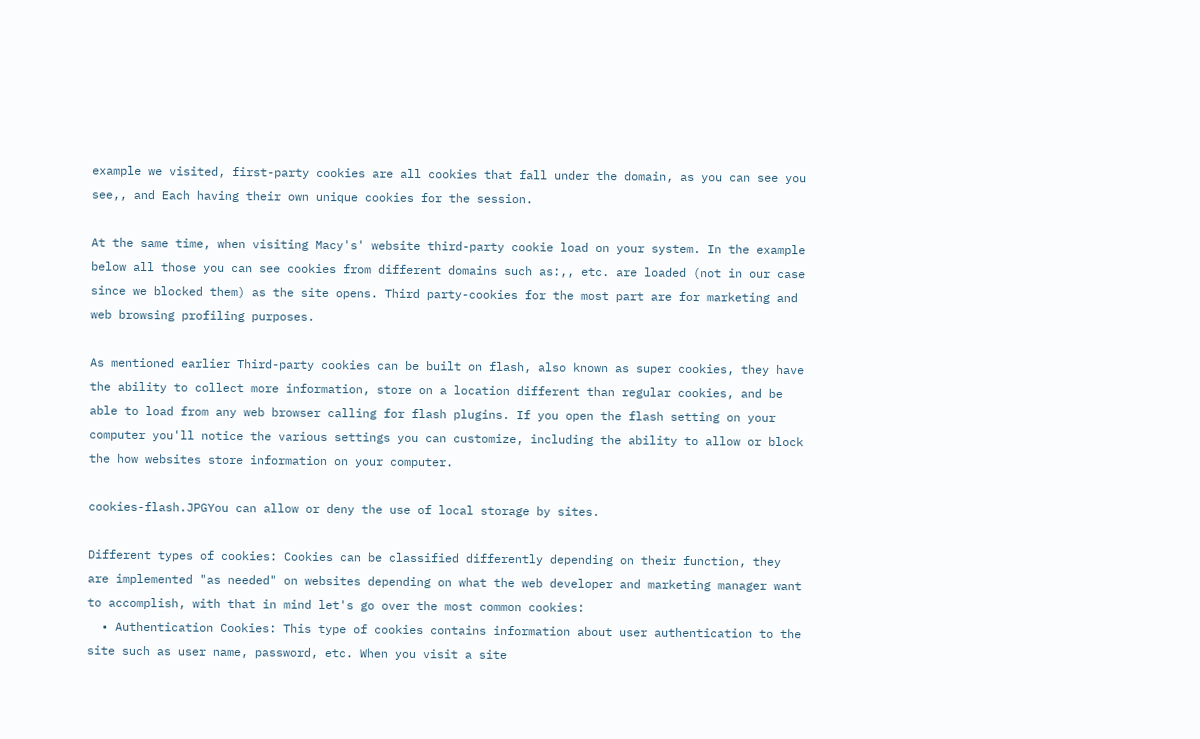example we visited, first-party cookies are all cookies that fall under the domain, as you can see you see,, and Each having their own unique cookies for the session.

At the same time, when visiting Macy's' website third-party cookie load on your system. In the example below all those you can see cookies from different domains such as:,, etc. are loaded (not in our case since we blocked them) as the site opens. Third party-cookies for the most part are for marketing and web browsing profiling purposes.

As mentioned earlier Third-party cookies can be built on flash, also known as super cookies, they have the ability to collect more information, store on a location different than regular cookies, and be able to load from any web browser calling for flash plugins. If you open the flash setting on your computer you'll notice the various settings you can customize, including the ability to allow or block the how websites store information on your computer.

cookies-flash.JPGYou can allow or deny the use of local storage by sites.

Different types of cookies: Cookies can be classified differently depending on their function, they are implemented "as needed" on websites depending on what the web developer and marketing manager want to accomplish, with that in mind let's go over the most common cookies:
  • Authentication Cookies: This type of cookies contains information about user authentication to the site such as user name, password, etc. When you visit a site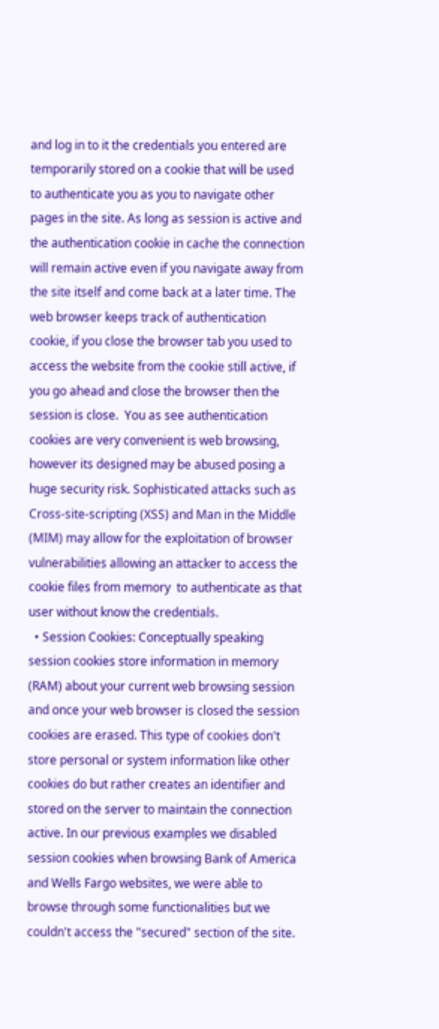and log in to it the credentials you entered are temporarily stored on a cookie that will be used to authenticate you as you to navigate other pages in the site. As long as session is active and the authentication cookie in cache the connection will remain active even if you navigate away from the site itself and come back at a later time. The web browser keeps track of authentication cookie, if you close the browser tab you used to access the website from the cookie still active, if you go ahead and close the browser then the session is close.  You as see authentication cookies are very convenient is web browsing, however its designed may be abused posing a huge security risk. Sophisticated attacks such as Cross-site-scripting (XSS) and Man in the Middle (MIM) may allow for the exploitation of browser vulnerabilities allowing an attacker to access the cookie files from memory  to authenticate as that user without know the credentials.
  • Session Cookies: Conceptually speaking session cookies store information in memory (RAM) about your current web browsing session and once your web browser is closed the session cookies are erased. This type of cookies don't store personal or system information like other cookies do but rather creates an identifier and stored on the server to maintain the connection active. In our previous examples we disabled session cookies when browsing Bank of America and Wells Fargo websites, we were able to browse through some functionalities but we couldn't access the "secured" section of the site.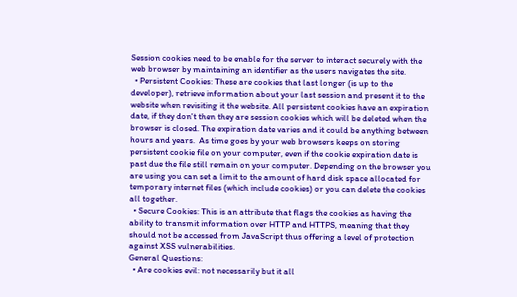Session cookies need to be enable for the server to interact securely with the web browser by maintaining an identifier as the users navigates the site.
  • Persistent Cookies: These are cookies that last longer (is up to the developer), retrieve information about your last session and present it to the website when revisiting it the website. All persistent cookies have an expiration date, if they don't then they are session cookies which will be deleted when the browser is closed. The expiration date varies and it could be anything between hours and years.  As time goes by your web browsers keeps on storing persistent cookie file on your computer, even if the cookie expiration date is past due the file still remain on your computer. Depending on the browser you are using you can set a limit to the amount of hard disk space allocated for temporary internet files (which include cookies) or you can delete the cookies all together.
  • Secure Cookies: This is an attribute that flags the cookies as having the ability to transmit information over HTTP and HTTPS, meaning that they should not be accessed from JavaScript thus offering a level of protection against XSS vulnerabilities.
General Questions:
  • Are cookies evil: not necessarily but it all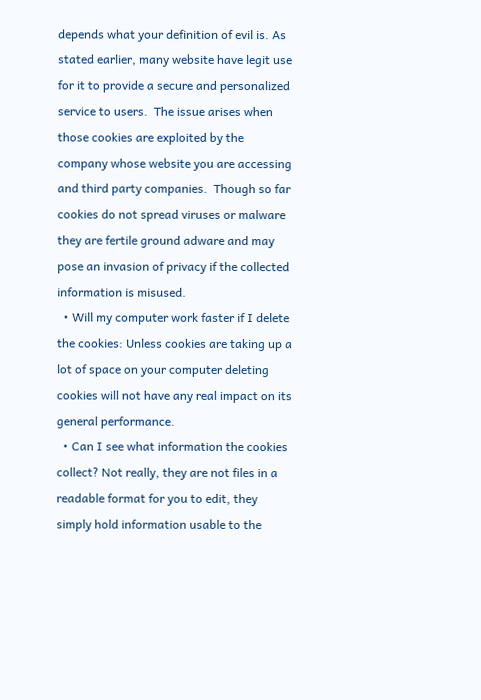depends what your definition of evil is. As stated earlier, many website have legit use for it to provide a secure and personalized service to users.  The issue arises when those cookies are exploited by the company whose website you are accessing and third party companies.  Though so far cookies do not spread viruses or malware they are fertile ground adware and may pose an invasion of privacy if the collected information is misused.
  • Will my computer work faster if I delete the cookies: Unless cookies are taking up a lot of space on your computer deleting cookies will not have any real impact on its general performance.
  • Can I see what information the cookies collect? Not really, they are not files in a readable format for you to edit, they simply hold information usable to the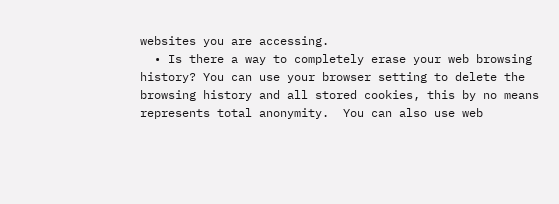websites you are accessing.
  • Is there a way to completely erase your web browsing history? You can use your browser setting to delete the browsing history and all stored cookies, this by no means represents total anonymity.  You can also use web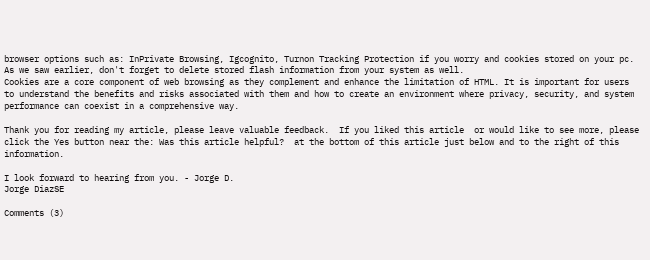browser options such as: InPrivate Browsing, Igcognito, Turnon Tracking Protection if you worry and cookies stored on your pc. As we saw earlier, don't forget to delete stored flash information from your system as well.
Cookies are a core component of web browsing as they complement and enhance the limitation of HTML. It is important for users to understand the benefits and risks associated with them and how to create an environment where privacy, security, and system performance can coexist in a comprehensive way.

Thank you for reading my article, please leave valuable feedback.  If you liked this article  or would like to see more, please click the Yes button near the: Was this article helpful?  at the bottom of this article just below and to the right of this information.

I look forward to hearing from you. - Jorge D.
Jorge DiazSE

Comments (3)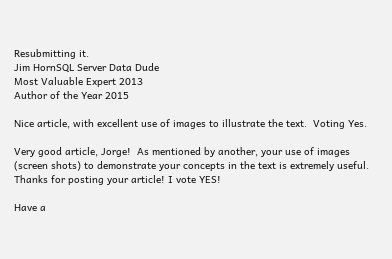Resubmitting it.
Jim HornSQL Server Data Dude
Most Valuable Expert 2013
Author of the Year 2015

Nice article, with excellent use of images to illustrate the text.  Voting Yes.

Very good article, Jorge!  As mentioned by another, your use of images (screen shots) to demonstrate your concepts in the text is extremely useful.  Thanks for posting your article! I vote YES!

Have a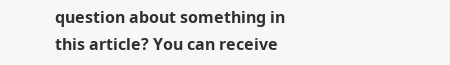question about something in this article? You can receive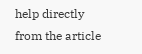help directly from the article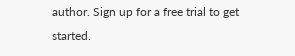author. Sign up for a free trial to get started.